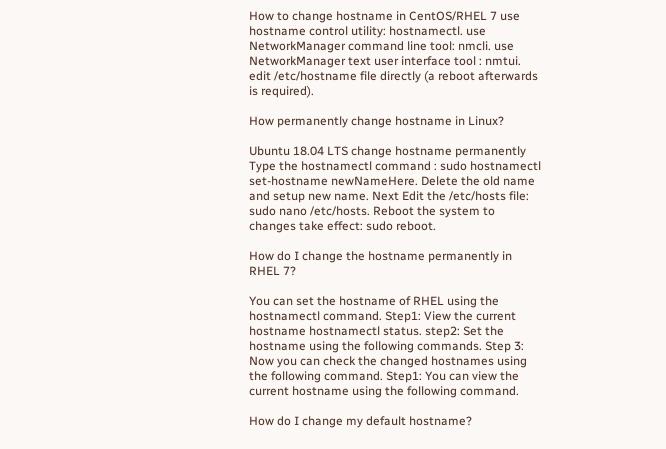How to change hostname in CentOS/RHEL 7 use hostname control utility: hostnamectl. use NetworkManager command line tool: nmcli. use NetworkManager text user interface tool : nmtui. edit /etc/hostname file directly (a reboot afterwards is required).

How permanently change hostname in Linux?

Ubuntu 18.04 LTS change hostname permanently Type the hostnamectl command : sudo hostnamectl set-hostname newNameHere. Delete the old name and setup new name. Next Edit the /etc/hosts file: sudo nano /etc/hosts. Reboot the system to changes take effect: sudo reboot.

How do I change the hostname permanently in RHEL 7?

You can set the hostname of RHEL using the hostnamectl command. Step1: View the current hostname hostnamectl status. step2: Set the hostname using the following commands. Step 3: Now you can check the changed hostnames using the following command. Step1: You can view the current hostname using the following command.

How do I change my default hostname?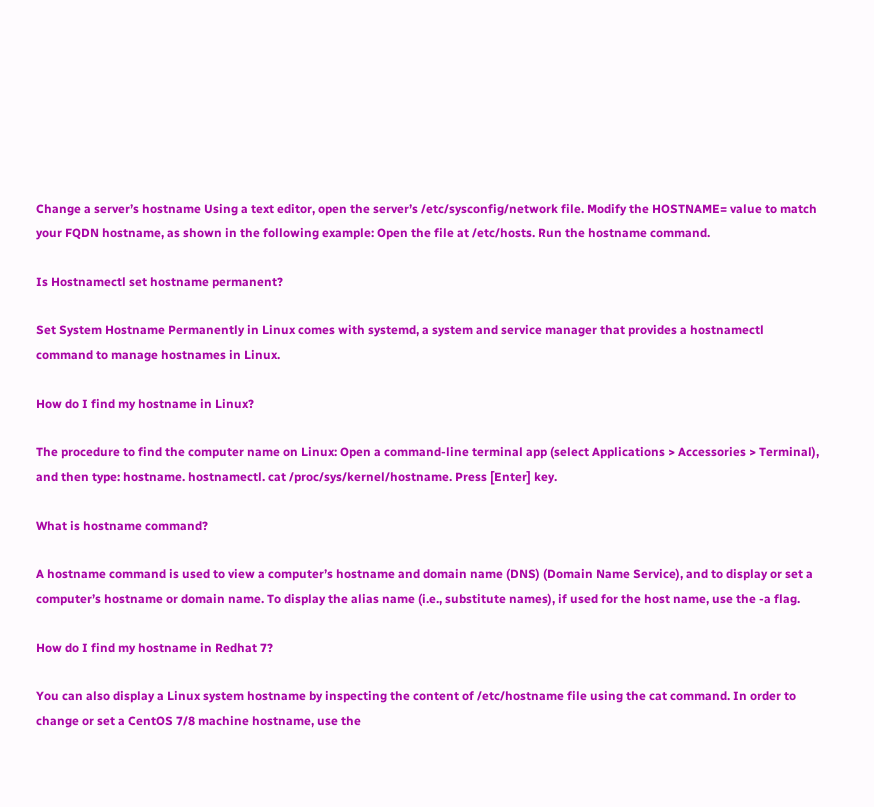Change a server’s hostname Using a text editor, open the server’s /etc/sysconfig/network file. Modify the HOSTNAME= value to match your FQDN hostname, as shown in the following example: Open the file at /etc/hosts. Run the hostname command.

Is Hostnamectl set hostname permanent?

Set System Hostname Permanently in Linux comes with systemd, a system and service manager that provides a hostnamectl command to manage hostnames in Linux.

How do I find my hostname in Linux?

The procedure to find the computer name on Linux: Open a command-line terminal app (select Applications > Accessories > Terminal), and then type: hostname. hostnamectl. cat /proc/sys/kernel/hostname. Press [Enter] key.

What is hostname command?

A hostname command is used to view a computer’s hostname and domain name (DNS) (Domain Name Service), and to display or set a computer’s hostname or domain name. To display the alias name (i.e., substitute names), if used for the host name, use the -a flag.

How do I find my hostname in Redhat 7?

You can also display a Linux system hostname by inspecting the content of /etc/hostname file using the cat command. In order to change or set a CentOS 7/8 machine hostname, use the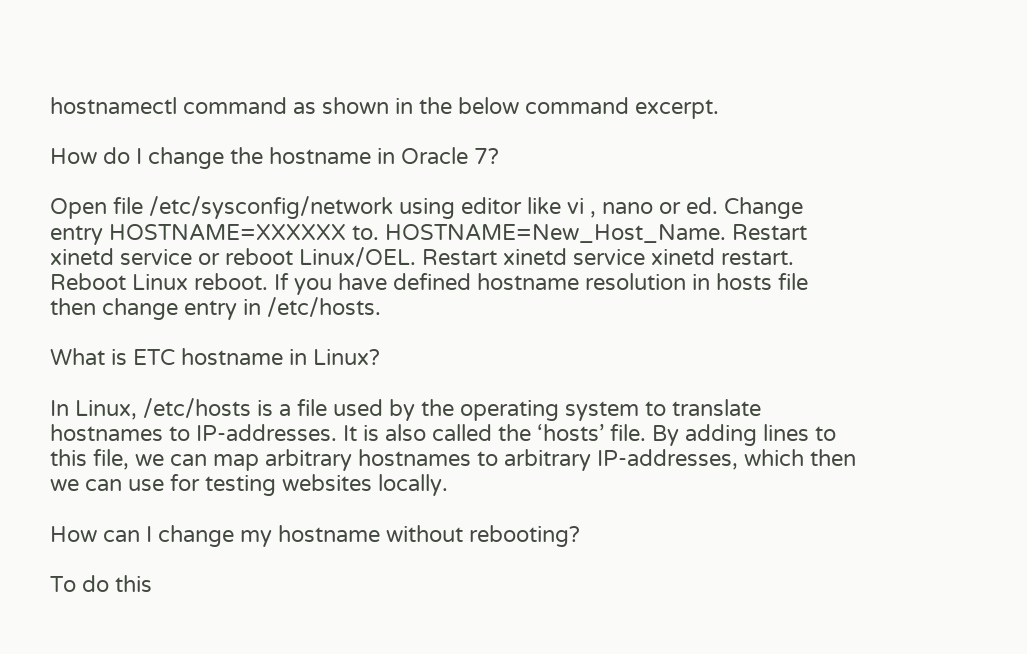hostnamectl command as shown in the below command excerpt.

How do I change the hostname in Oracle 7?

Open file /etc/sysconfig/network using editor like vi , nano or ed. Change entry HOSTNAME=XXXXXX to. HOSTNAME=New_Host_Name. Restart xinetd service or reboot Linux/OEL. Restart xinetd service xinetd restart. Reboot Linux reboot. If you have defined hostname resolution in hosts file then change entry in /etc/hosts.

What is ETC hostname in Linux?

In Linux, /etc/hosts is a file used by the operating system to translate hostnames to IP-addresses. It is also called the ‘hosts’ file. By adding lines to this file, we can map arbitrary hostnames to arbitrary IP-addresses, which then we can use for testing websites locally.

How can I change my hostname without rebooting?

To do this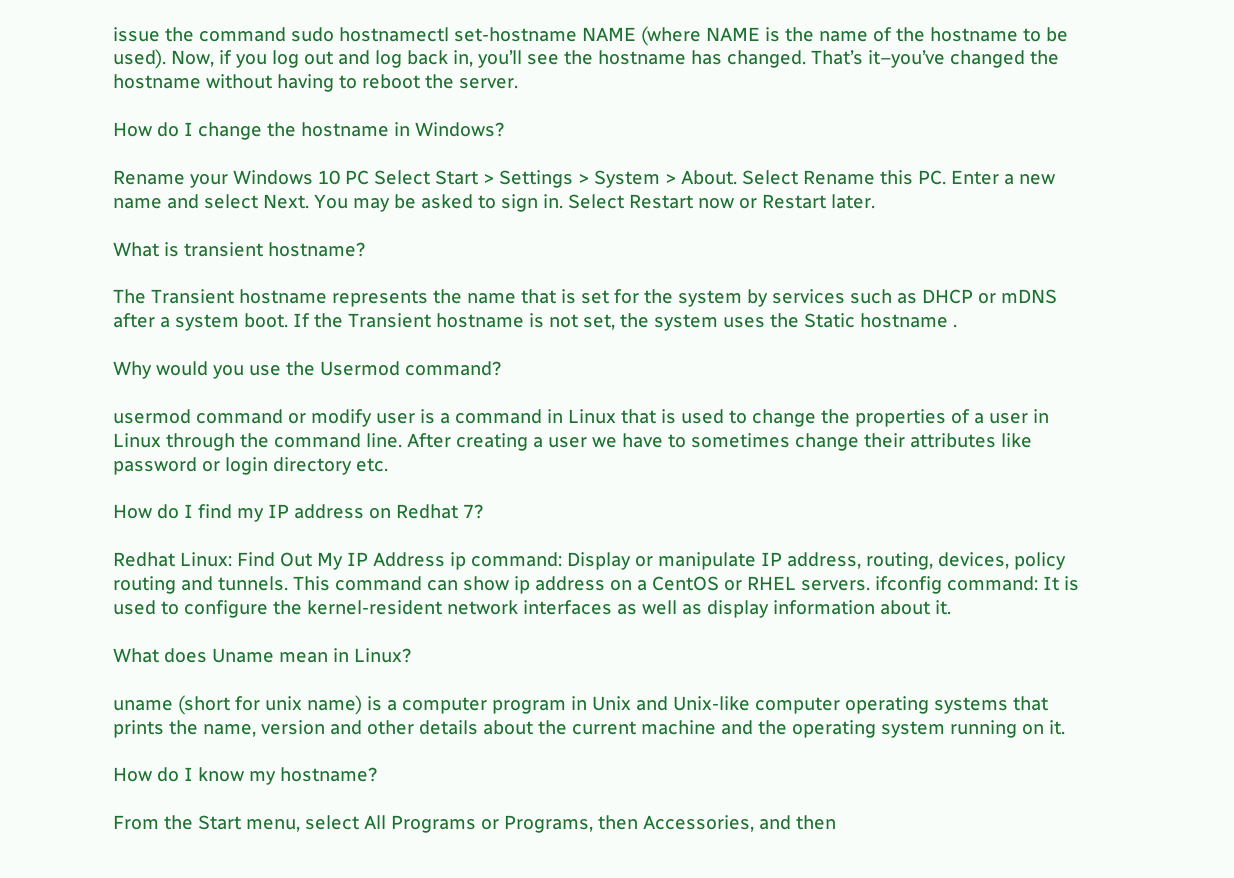issue the command sudo hostnamectl set-hostname NAME (where NAME is the name of the hostname to be used). Now, if you log out and log back in, you’ll see the hostname has changed. That’s it–you’ve changed the hostname without having to reboot the server.

How do I change the hostname in Windows?

Rename your Windows 10 PC Select Start > Settings > System > About. Select Rename this PC. Enter a new name and select Next. You may be asked to sign in. Select Restart now or Restart later.

What is transient hostname?

The Transient hostname represents the name that is set for the system by services such as DHCP or mDNS after a system boot. If the Transient hostname is not set, the system uses the Static hostname .

Why would you use the Usermod command?

usermod command or modify user is a command in Linux that is used to change the properties of a user in Linux through the command line. After creating a user we have to sometimes change their attributes like password or login directory etc.

How do I find my IP address on Redhat 7?

Redhat Linux: Find Out My IP Address ip command: Display or manipulate IP address, routing, devices, policy routing and tunnels. This command can show ip address on a CentOS or RHEL servers. ifconfig command: It is used to configure the kernel-resident network interfaces as well as display information about it.

What does Uname mean in Linux?

uname (short for unix name) is a computer program in Unix and Unix-like computer operating systems that prints the name, version and other details about the current machine and the operating system running on it.

How do I know my hostname?

From the Start menu, select All Programs or Programs, then Accessories, and then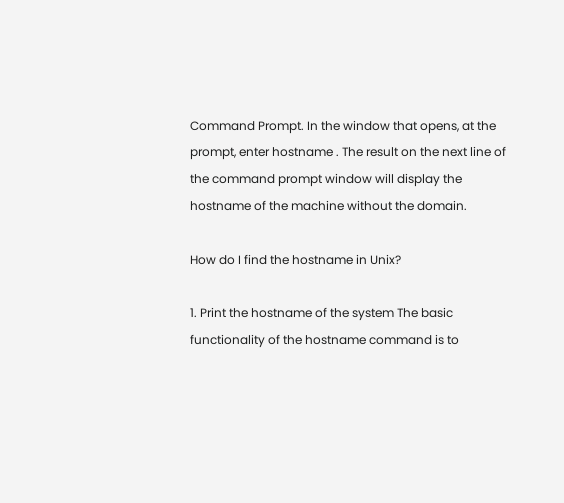Command Prompt. In the window that opens, at the prompt, enter hostname . The result on the next line of the command prompt window will display the hostname of the machine without the domain.

How do I find the hostname in Unix?

1. Print the hostname of the system The basic functionality of the hostname command is to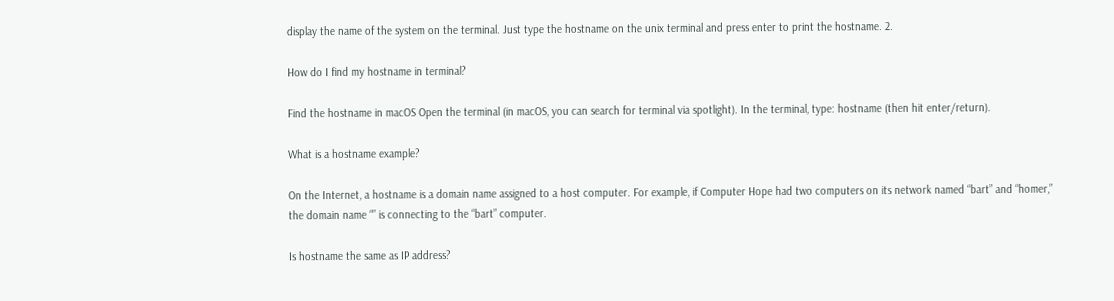display the name of the system on the terminal. Just type the hostname on the unix terminal and press enter to print the hostname. 2.

How do I find my hostname in terminal?

Find the hostname in macOS Open the terminal (in macOS, you can search for terminal via spotlight). In the terminal, type: hostname (then hit enter/return).

What is a hostname example?

On the Internet, a hostname is a domain name assigned to a host computer. For example, if Computer Hope had two computers on its network named “bart” and “homer,” the domain name “” is connecting to the “bart” computer.

Is hostname the same as IP address?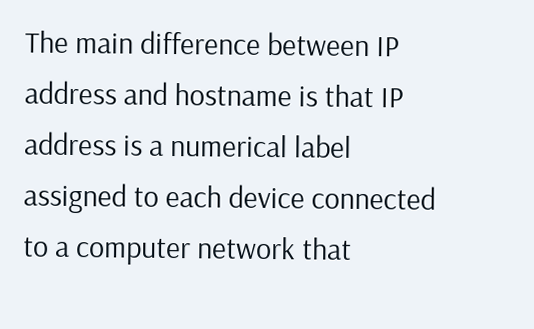The main difference between IP address and hostname is that IP address is a numerical label assigned to each device connected to a computer network that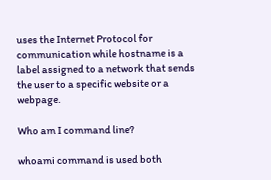uses the Internet Protocol for communication while hostname is a label assigned to a network that sends the user to a specific website or a webpage.

Who am I command line?

whoami command is used both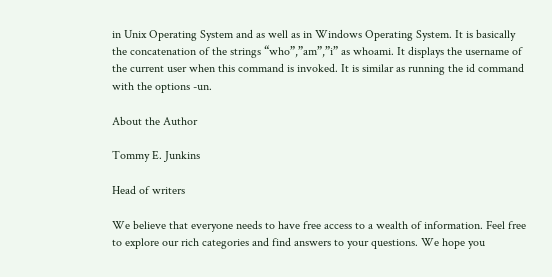in Unix Operating System and as well as in Windows Operating System. It is basically the concatenation of the strings “who”,”am”,”i” as whoami. It displays the username of the current user when this command is invoked. It is similar as running the id command with the options -un.

About the Author

Tommy E. Junkins

Head of writers

We believe that everyone needs to have free access to a wealth of information. Feel free to explore our rich categories and find answers to your questions. We hope you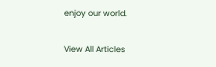enjoy our world.

View All Articles